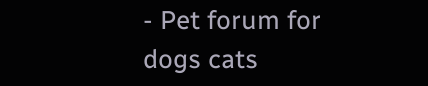- Pet forum for dogs cats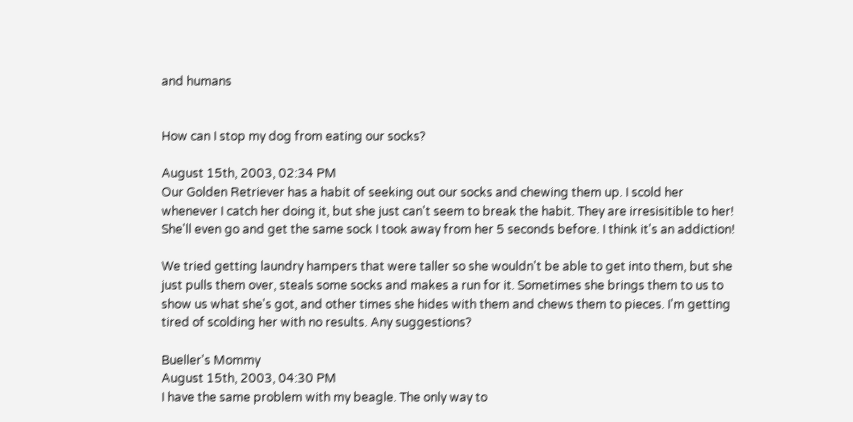and humans


How can I stop my dog from eating our socks?

August 15th, 2003, 02:34 PM
Our Golden Retriever has a habit of seeking out our socks and chewing them up. I scold her whenever I catch her doing it, but she just can't seem to break the habit. They are irresisitible to her! She'll even go and get the same sock I took away from her 5 seconds before. I think it's an addiction!

We tried getting laundry hampers that were taller so she wouldn't be able to get into them, but she just pulls them over, steals some socks and makes a run for it. Sometimes she brings them to us to show us what she's got, and other times she hides with them and chews them to pieces. I'm getting tired of scolding her with no results. Any suggestions?

Bueller's Mommy
August 15th, 2003, 04:30 PM
I have the same problem with my beagle. The only way to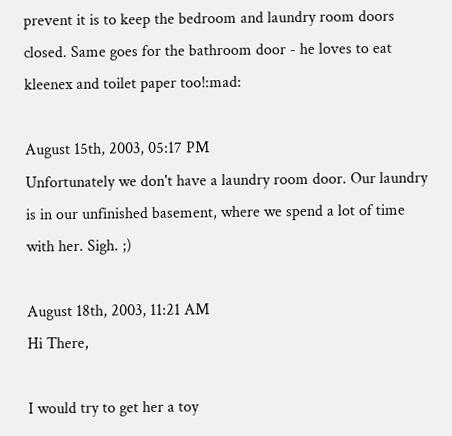prevent it is to keep the bedroom and laundry room doors closed. Same goes for the bathroom door - he loves to eat kleenex and toilet paper too!:mad:

August 15th, 2003, 05:17 PM
Unfortunately we don't have a laundry room door. Our laundry is in our unfinished basement, where we spend a lot of time with her. Sigh. ;)

August 18th, 2003, 11:21 AM
Hi There,

I would try to get her a toy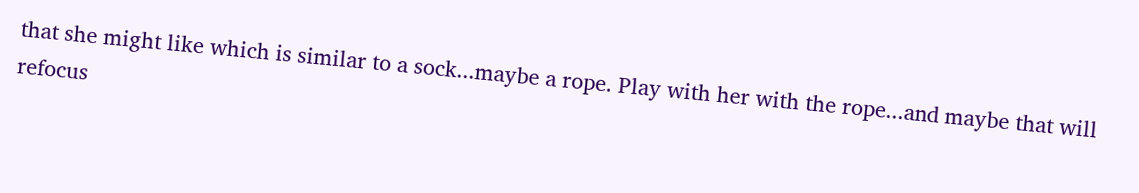that she might like which is similar to a sock...maybe a rope. Play with her with the rope...and maybe that will refocus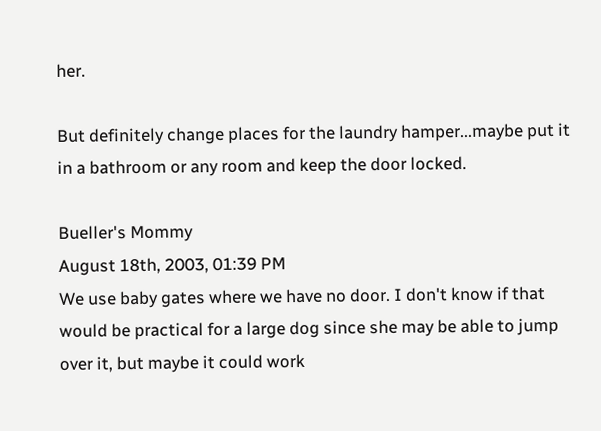her.

But definitely change places for the laundry hamper...maybe put it in a bathroom or any room and keep the door locked.

Bueller's Mommy
August 18th, 2003, 01:39 PM
We use baby gates where we have no door. I don't know if that would be practical for a large dog since she may be able to jump over it, but maybe it could work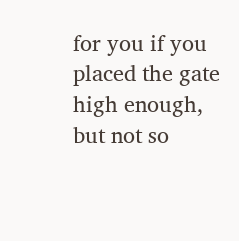for you if you placed the gate high enough, but not so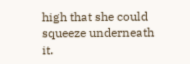high that she could squeeze underneath it.